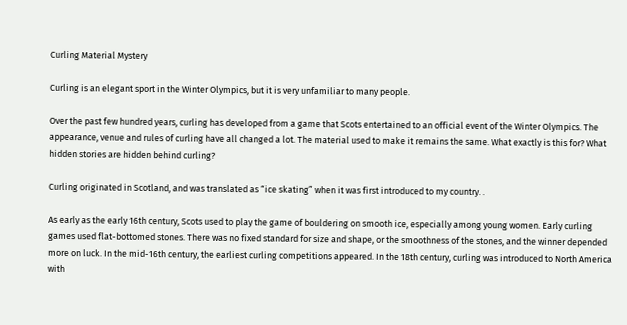Curling Material Mystery

Curling is an elegant sport in the Winter Olympics, but it is very unfamiliar to many people.

Over the past few hundred years, curling has developed from a game that Scots entertained to an official event of the Winter Olympics. The appearance, venue and rules of curling have all changed a lot. The material used to make it remains the same. What exactly is this for? What hidden stories are hidden behind curling?

Curling originated in Scotland, and was translated as “ice skating” when it was first introduced to my country. .

As early as the early 16th century, Scots used to play the game of bouldering on smooth ice, especially among young women. Early curling games used flat-bottomed stones. There was no fixed standard for size and shape, or the smoothness of the stones, and the winner depended more on luck. In the mid-16th century, the earliest curling competitions appeared. In the 18th century, curling was introduced to North America with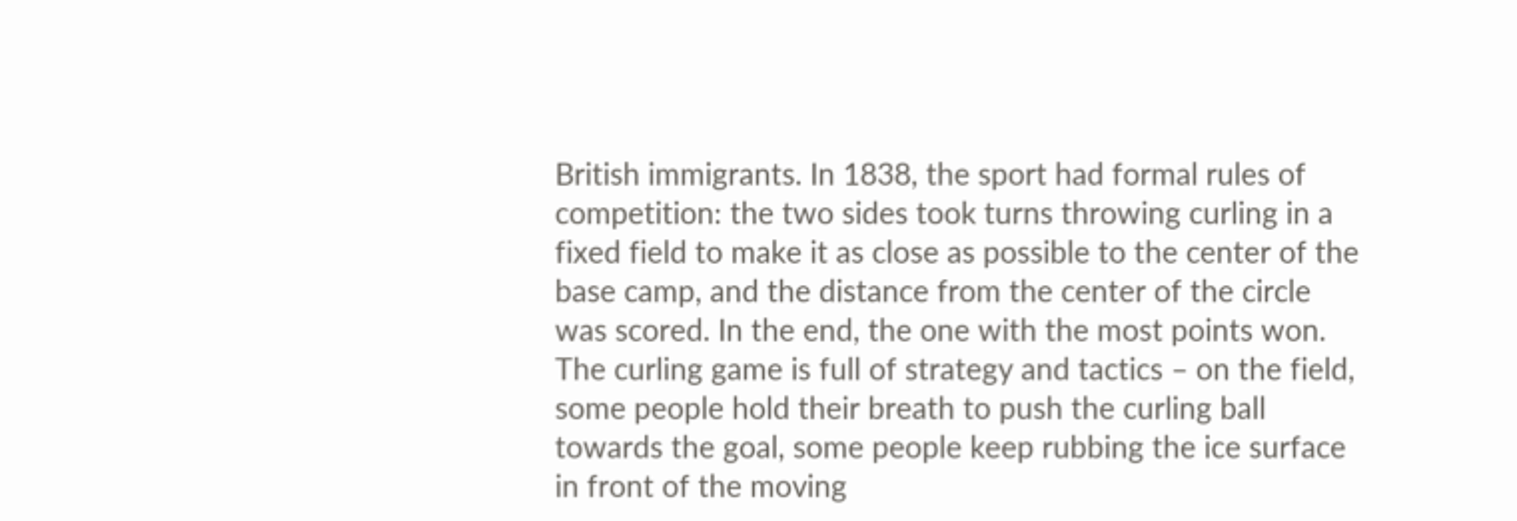British immigrants. In 1838, the sport had formal rules of competition: the two sides took turns throwing curling in a fixed field to make it as close as possible to the center of the base camp, and the distance from the center of the circle was scored. In the end, the one with the most points won. The curling game is full of strategy and tactics – on the field, some people hold their breath to push the curling ball towards the goal, some people keep rubbing the ice surface in front of the moving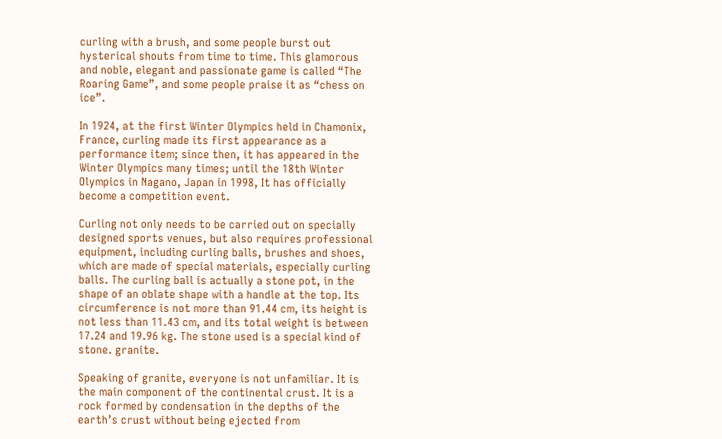curling with a brush, and some people burst out hysterical shouts from time to time. This glamorous and noble, elegant and passionate game is called “The Roaring Game”, and some people praise it as “chess on ice”.

In 1924, at the first Winter Olympics held in Chamonix, France, curling made its first appearance as a performance item; since then, it has appeared in the Winter Olympics many times; until the 18th Winter Olympics in Nagano, Japan in 1998, It has officially become a competition event.

Curling not only needs to be carried out on specially designed sports venues, but also requires professional equipment, including curling balls, brushes and shoes, which are made of special materials, especially curling balls. The curling ball is actually a stone pot, in the shape of an oblate shape with a handle at the top. Its circumference is not more than 91.44 cm, its height is not less than 11.43 cm, and its total weight is between 17.24 and 19.96 kg. The stone used is a special kind of stone. granite.

Speaking of granite, everyone is not unfamiliar. It is the main component of the continental crust. It is a rock formed by condensation in the depths of the earth’s crust without being ejected from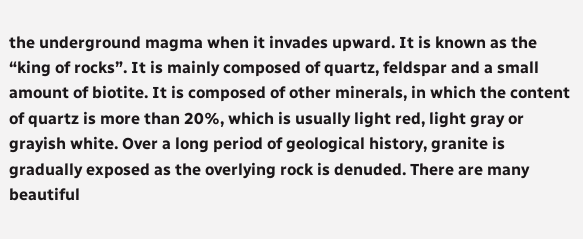the underground magma when it invades upward. It is known as the “king of rocks”. It is mainly composed of quartz, feldspar and a small amount of biotite. It is composed of other minerals, in which the content of quartz is more than 20%, which is usually light red, light gray or grayish white. Over a long period of geological history, granite is gradually exposed as the overlying rock is denuded. There are many beautiful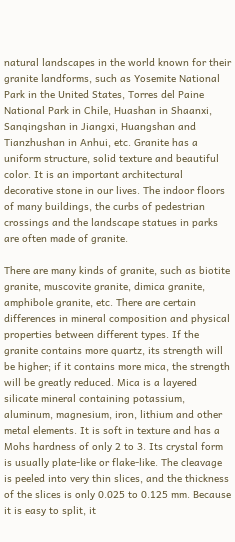natural landscapes in the world known for their granite landforms, such as Yosemite National Park in the United States, Torres del Paine National Park in Chile, Huashan in Shaanxi, Sanqingshan in Jiangxi, Huangshan and Tianzhushan in Anhui, etc. Granite has a uniform structure, solid texture and beautiful color. It is an important architectural decorative stone in our lives. The indoor floors of many buildings, the curbs of pedestrian crossings and the landscape statues in parks are often made of granite.

There are many kinds of granite, such as biotite granite, muscovite granite, dimica granite, amphibole granite, etc. There are certain differences in mineral composition and physical properties between different types. If the granite contains more quartz, its strength will be higher; if it contains more mica, the strength will be greatly reduced. Mica is a layered silicate mineral containing potassium, aluminum, magnesium, iron, lithium and other metal elements. It is soft in texture and has a Mohs hardness of only 2 to 3. Its crystal form is usually plate-like or flake-like. The cleavage is peeled into very thin slices, and the thickness of the slices is only 0.025 to 0.125 mm. Because it is easy to split, it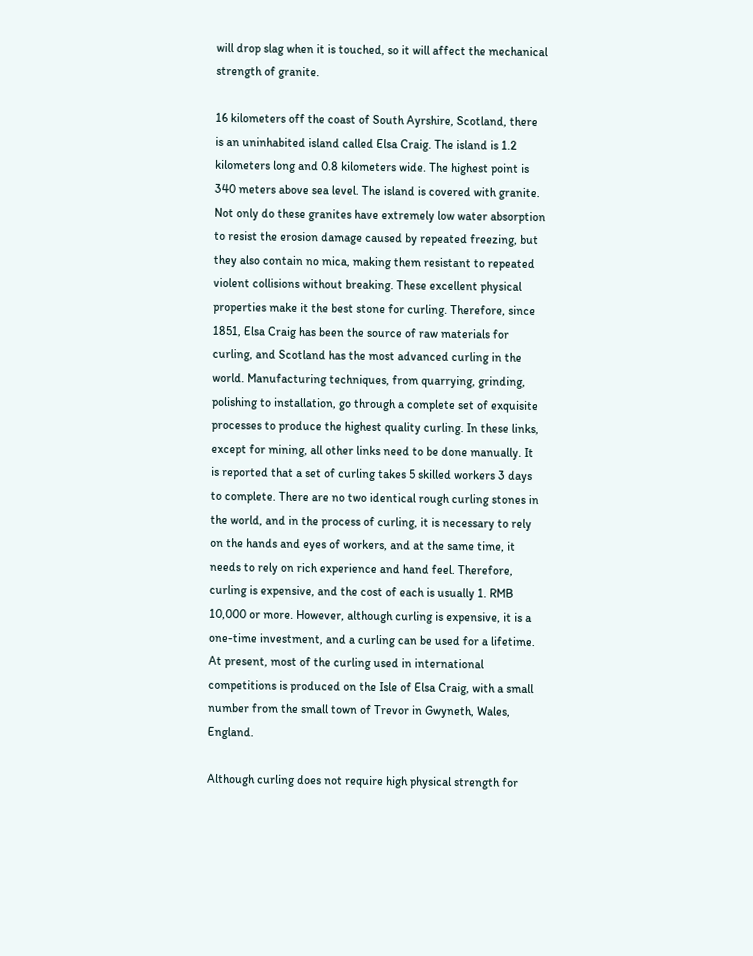will drop slag when it is touched, so it will affect the mechanical strength of granite.

16 kilometers off the coast of South Ayrshire, Scotland, there is an uninhabited island called Elsa Craig. The island is 1.2 kilometers long and 0.8 kilometers wide. The highest point is 340 meters above sea level. The island is covered with granite. Not only do these granites have extremely low water absorption to resist the erosion damage caused by repeated freezing, but they also contain no mica, making them resistant to repeated violent collisions without breaking. These excellent physical properties make it the best stone for curling. Therefore, since 1851, Elsa Craig has been the source of raw materials for curling, and Scotland has the most advanced curling in the world. Manufacturing techniques, from quarrying, grinding, polishing to installation, go through a complete set of exquisite processes to produce the highest quality curling. In these links, except for mining, all other links need to be done manually. It is reported that a set of curling takes 5 skilled workers 3 days to complete. There are no two identical rough curling stones in the world, and in the process of curling, it is necessary to rely on the hands and eyes of workers, and at the same time, it needs to rely on rich experience and hand feel. Therefore, curling is expensive, and the cost of each is usually 1. RMB 10,000 or more. However, although curling is expensive, it is a one-time investment, and a curling can be used for a lifetime. At present, most of the curling used in international competitions is produced on the Isle of Elsa Craig, with a small number from the small town of Trevor in Gwyneth, Wales, England.

Although curling does not require high physical strength for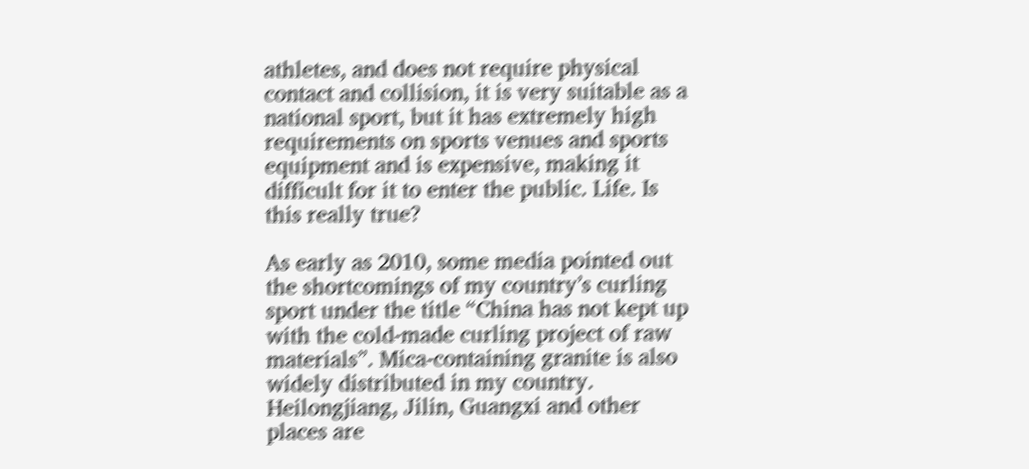athletes, and does not require physical contact and collision, it is very suitable as a national sport, but it has extremely high requirements on sports venues and sports equipment and is expensive, making it difficult for it to enter the public. Life. Is this really true?

As early as 2010, some media pointed out the shortcomings of my country’s curling sport under the title “China has not kept up with the cold-made curling project of raw materials”. Mica-containing granite is also widely distributed in my country. Heilongjiang, Jilin, Guangxi and other places are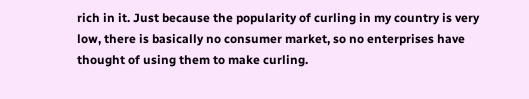rich in it. Just because the popularity of curling in my country is very low, there is basically no consumer market, so no enterprises have thought of using them to make curling.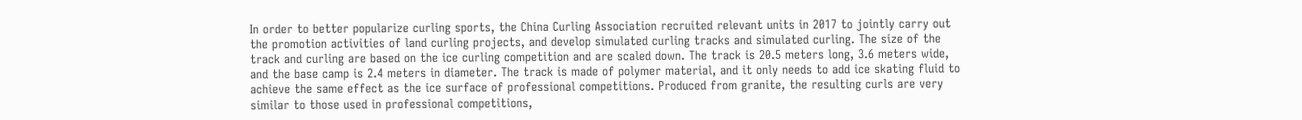In order to better popularize curling sports, the China Curling Association recruited relevant units in 2017 to jointly carry out the promotion activities of land curling projects, and develop simulated curling tracks and simulated curling. The size of the track and curling are based on the ice curling competition and are scaled down. The track is 20.5 meters long, 3.6 meters wide, and the base camp is 2.4 meters in diameter. The track is made of polymer material, and it only needs to add ice skating fluid to achieve the same effect as the ice surface of professional competitions. Produced from granite, the resulting curls are very similar to those used in professional competitions,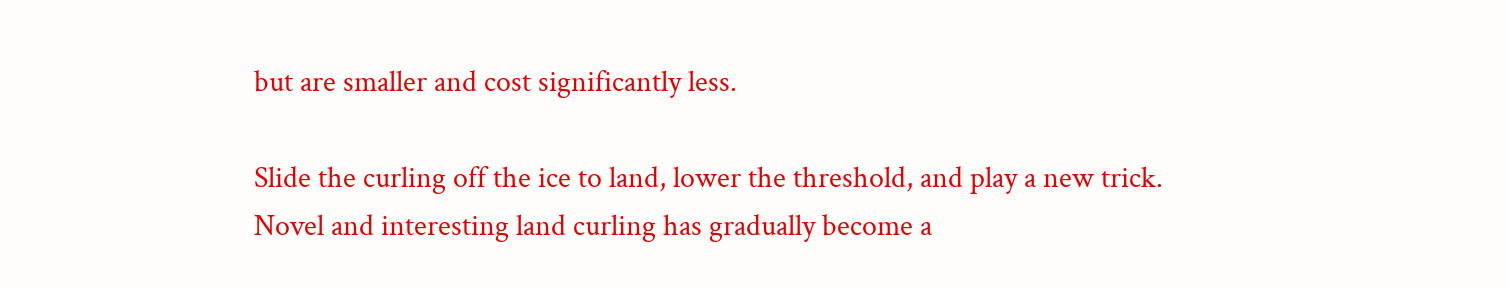but are smaller and cost significantly less.

Slide the curling off the ice to land, lower the threshold, and play a new trick. Novel and interesting land curling has gradually become a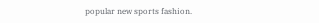popular new sports fashion.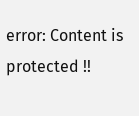error: Content is protected !!